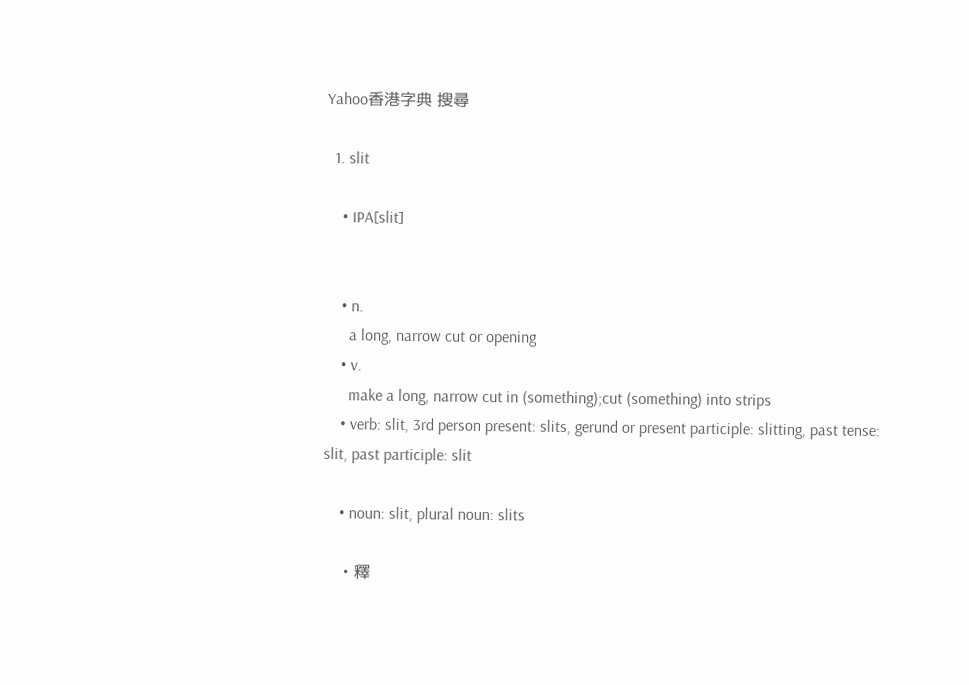Yahoo香港字典 搜尋

  1. slit

    • IPA[slit]


    • n.
      a long, narrow cut or opening
    • v.
      make a long, narrow cut in (something);cut (something) into strips
    • verb: slit, 3rd person present: slits, gerund or present participle: slitting, past tense: slit, past participle: slit

    • noun: slit, plural noun: slits

    • 釋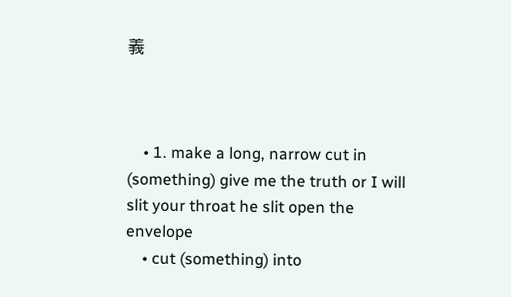義



    • 1. make a long, narrow cut in (something) give me the truth or I will slit your throat he slit open the envelope
    • cut (something) into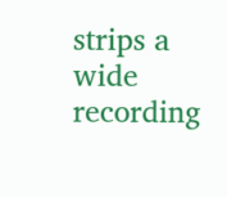strips a wide recording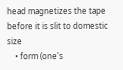head magnetizes the tape before it is slit to domestic size
    • form (one's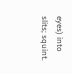eyes) into slits; squint.